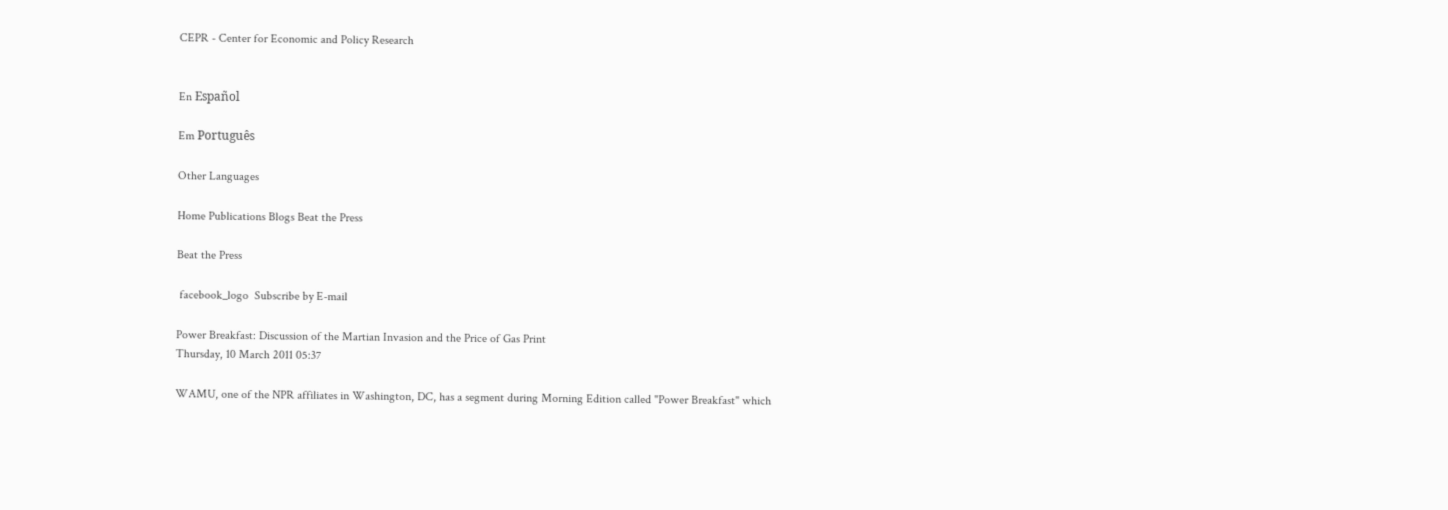CEPR - Center for Economic and Policy Research


En Español

Em Português

Other Languages

Home Publications Blogs Beat the Press

Beat the Press

 facebook_logo  Subscribe by E-mail

Power Breakfast: Discussion of the Martian Invasion and the Price of Gas Print
Thursday, 10 March 2011 05:37

WAMU, one of the NPR affiliates in Washington, DC, has a segment during Morning Edition called "Power Breakfast" which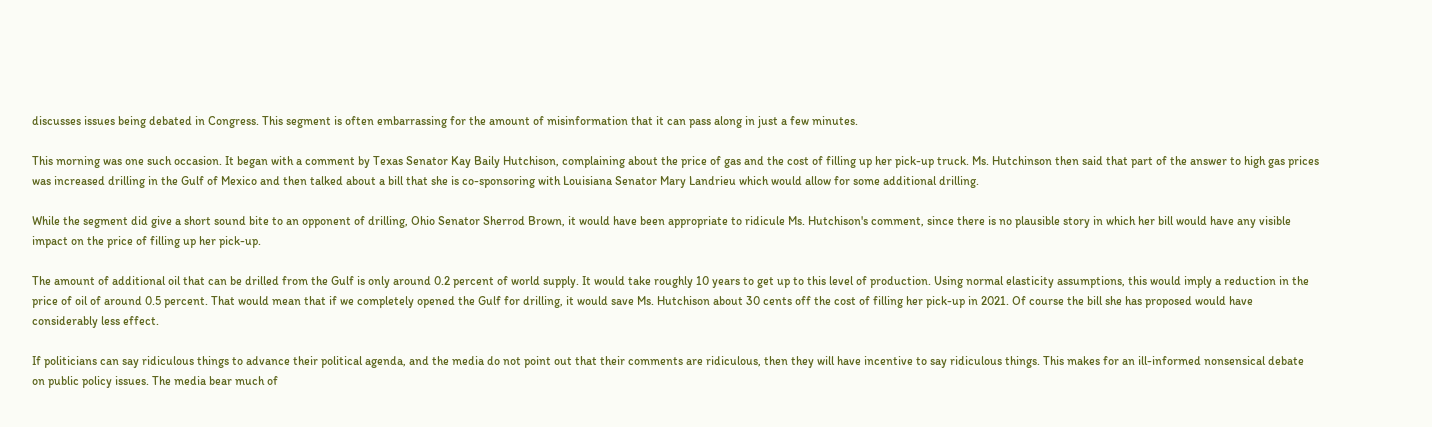discusses issues being debated in Congress. This segment is often embarrassing for the amount of misinformation that it can pass along in just a few minutes.

This morning was one such occasion. It began with a comment by Texas Senator Kay Baily Hutchison, complaining about the price of gas and the cost of filling up her pick-up truck. Ms. Hutchinson then said that part of the answer to high gas prices was increased drilling in the Gulf of Mexico and then talked about a bill that she is co-sponsoring with Louisiana Senator Mary Landrieu which would allow for some additional drilling.

While the segment did give a short sound bite to an opponent of drilling, Ohio Senator Sherrod Brown, it would have been appropriate to ridicule Ms. Hutchison's comment, since there is no plausible story in which her bill would have any visible impact on the price of filling up her pick-up.

The amount of additional oil that can be drilled from the Gulf is only around 0.2 percent of world supply. It would take roughly 10 years to get up to this level of production. Using normal elasticity assumptions, this would imply a reduction in the price of oil of around 0.5 percent. That would mean that if we completely opened the Gulf for drilling, it would save Ms. Hutchison about 30 cents off the cost of filling her pick-up in 2021. Of course the bill she has proposed would have considerably less effect.

If politicians can say ridiculous things to advance their political agenda, and the media do not point out that their comments are ridiculous, then they will have incentive to say ridiculous things. This makes for an ill-informed nonsensical debate on public policy issues. The media bear much of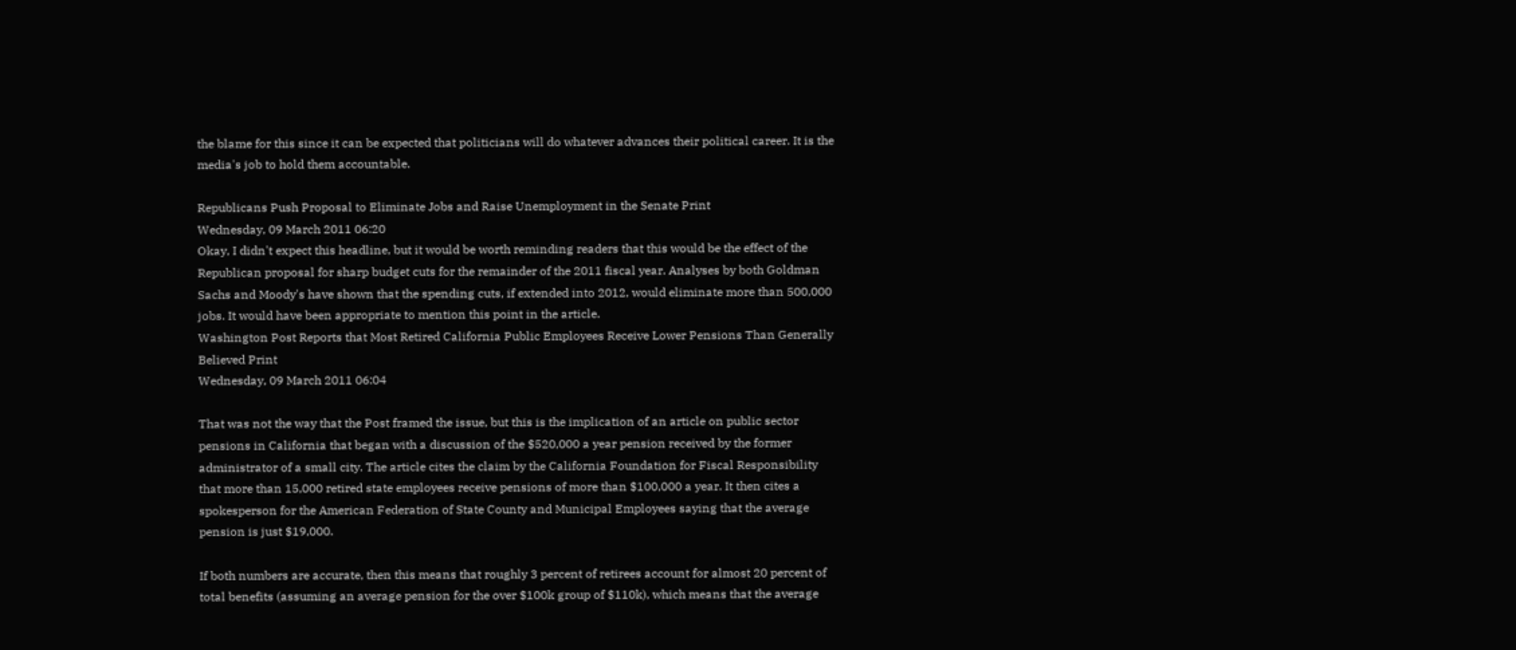the blame for this since it can be expected that politicians will do whatever advances their political career. It is the media's job to hold them accountable.

Republicans Push Proposal to Eliminate Jobs and Raise Unemployment in the Senate Print
Wednesday, 09 March 2011 06:20
Okay, I didn't expect this headline, but it would be worth reminding readers that this would be the effect of the Republican proposal for sharp budget cuts for the remainder of the 2011 fiscal year. Analyses by both Goldman Sachs and Moody's have shown that the spending cuts, if extended into 2012, would eliminate more than 500,000 jobs. It would have been appropriate to mention this point in the article.
Washington Post Reports that Most Retired California Public Employees Receive Lower Pensions Than Generally Believed Print
Wednesday, 09 March 2011 06:04

That was not the way that the Post framed the issue, but this is the implication of an article on public sector pensions in California that began with a discussion of the $520,000 a year pension received by the former administrator of a small city. The article cites the claim by the California Foundation for Fiscal Responsibility that more than 15,000 retired state employees receive pensions of more than $100,000 a year. It then cites a spokesperson for the American Federation of State County and Municipal Employees saying that the average pension is just $19,000.

If both numbers are accurate, then this means that roughly 3 percent of retirees account for almost 20 percent of total benefits (assuming an average pension for the over $100k group of $110k), which means that the average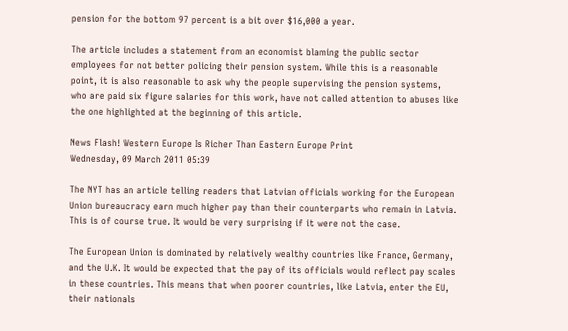pension for the bottom 97 percent is a bit over $16,000 a year.

The article includes a statement from an economist blaming the public sector employees for not better policing their pension system. While this is a reasonable point, it is also reasonable to ask why the people supervising the pension systems, who are paid six figure salaries for this work, have not called attention to abuses like the one highlighted at the beginning of this article.

News Flash! Western Europe Is Richer Than Eastern Europe Print
Wednesday, 09 March 2011 05:39

The NYT has an article telling readers that Latvian officials working for the European Union bureaucracy earn much higher pay than their counterparts who remain in Latvia. This is of course true. It would be very surprising if it were not the case.

The European Union is dominated by relatively wealthy countries like France, Germany, and the U.K. It would be expected that the pay of its officials would reflect pay scales in these countries. This means that when poorer countries, like Latvia, enter the EU, their nationals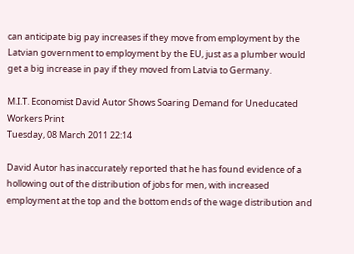can anticipate big pay increases if they move from employment by the Latvian government to employment by the EU, just as a plumber would get a big increase in pay if they moved from Latvia to Germany.

M.I.T. Economist David Autor Shows Soaring Demand for Uneducated Workers Print
Tuesday, 08 March 2011 22:14

David Autor has inaccurately reported that he has found evidence of a hollowing out of the distribution of jobs for men, with increased employment at the top and the bottom ends of the wage distribution and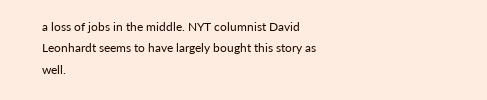a loss of jobs in the middle. NYT columnist David Leonhardt seems to have largely bought this story as well.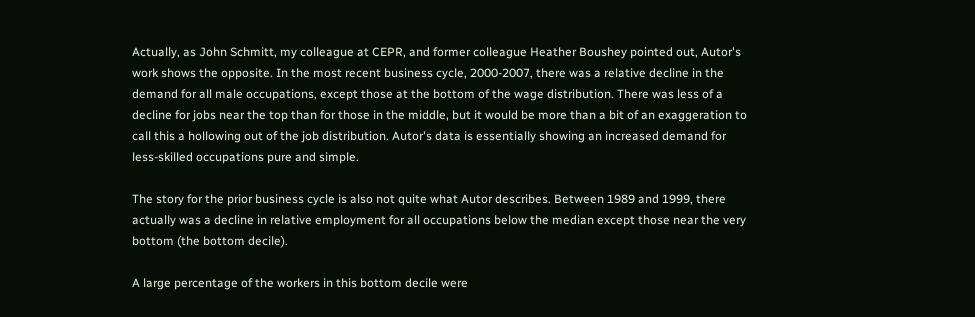Actually, as John Schmitt, my colleague at CEPR, and former colleague Heather Boushey pointed out, Autor's work shows the opposite. In the most recent business cycle, 2000-2007, there was a relative decline in the demand for all male occupations, except those at the bottom of the wage distribution. There was less of a decline for jobs near the top than for those in the middle, but it would be more than a bit of an exaggeration to call this a hollowing out of the job distribution. Autor's data is essentially showing an increased demand for less-skilled occupations pure and simple.

The story for the prior business cycle is also not quite what Autor describes. Between 1989 and 1999, there actually was a decline in relative employment for all occupations below the median except those near the very bottom (the bottom decile).

A large percentage of the workers in this bottom decile were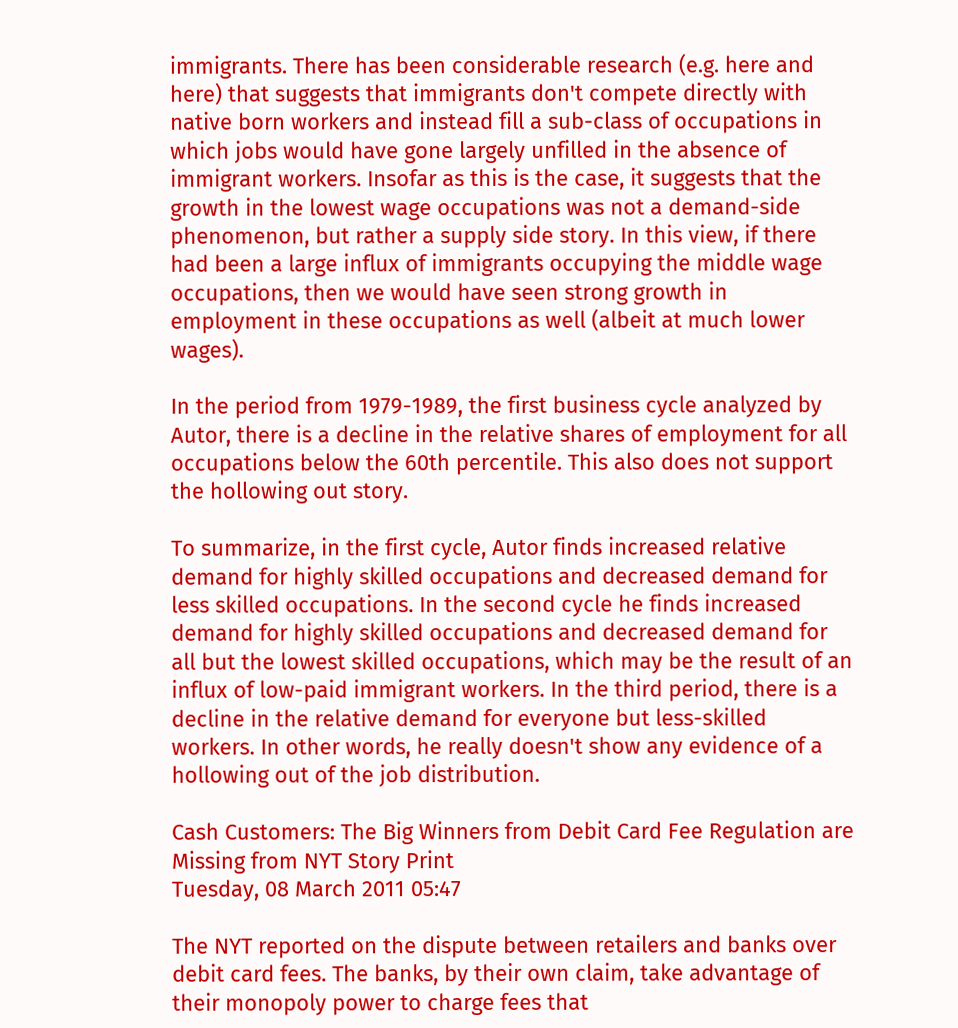immigrants. There has been considerable research (e.g. here and here) that suggests that immigrants don't compete directly with native born workers and instead fill a sub-class of occupations in which jobs would have gone largely unfilled in the absence of immigrant workers. Insofar as this is the case, it suggests that the growth in the lowest wage occupations was not a demand-side phenomenon, but rather a supply side story. In this view, if there had been a large influx of immigrants occupying the middle wage occupations, then we would have seen strong growth in employment in these occupations as well (albeit at much lower wages).

In the period from 1979-1989, the first business cycle analyzed by Autor, there is a decline in the relative shares of employment for all occupations below the 60th percentile. This also does not support the hollowing out story.

To summarize, in the first cycle, Autor finds increased relative demand for highly skilled occupations and decreased demand for less skilled occupations. In the second cycle he finds increased demand for highly skilled occupations and decreased demand for all but the lowest skilled occupations, which may be the result of an influx of low-paid immigrant workers. In the third period, there is a decline in the relative demand for everyone but less-skilled workers. In other words, he really doesn't show any evidence of a hollowing out of the job distribution.

Cash Customers: The Big Winners from Debit Card Fee Regulation are Missing from NYT Story Print
Tuesday, 08 March 2011 05:47

The NYT reported on the dispute between retailers and banks over debit card fees. The banks, by their own claim, take advantage of their monopoly power to charge fees that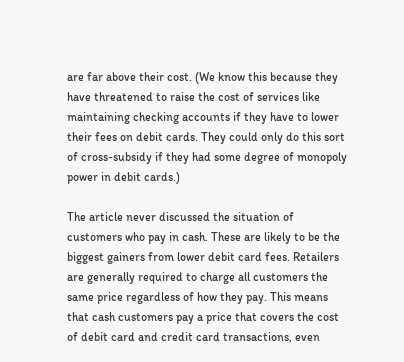are far above their cost. (We know this because they have threatened to raise the cost of services like maintaining checking accounts if they have to lower their fees on debit cards. They could only do this sort of cross-subsidy if they had some degree of monopoly power in debit cards.)

The article never discussed the situation of customers who pay in cash. These are likely to be the biggest gainers from lower debit card fees. Retailers are generally required to charge all customers the same price regardless of how they pay. This means that cash customers pay a price that covers the cost of debit card and credit card transactions, even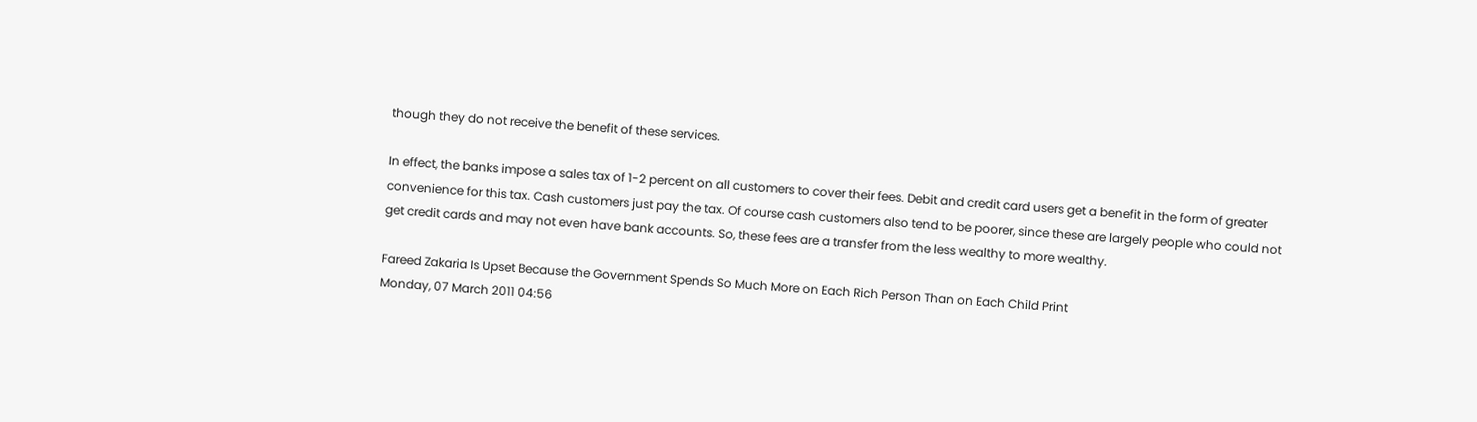though they do not receive the benefit of these services.

In effect, the banks impose a sales tax of 1-2 percent on all customers to cover their fees. Debit and credit card users get a benefit in the form of greater convenience for this tax. Cash customers just pay the tax. Of course cash customers also tend to be poorer, since these are largely people who could not get credit cards and may not even have bank accounts. So, these fees are a transfer from the less wealthy to more wealthy.

Fareed Zakaria Is Upset Because the Government Spends So Much More on Each Rich Person Than on Each Child Print
Monday, 07 March 2011 04:56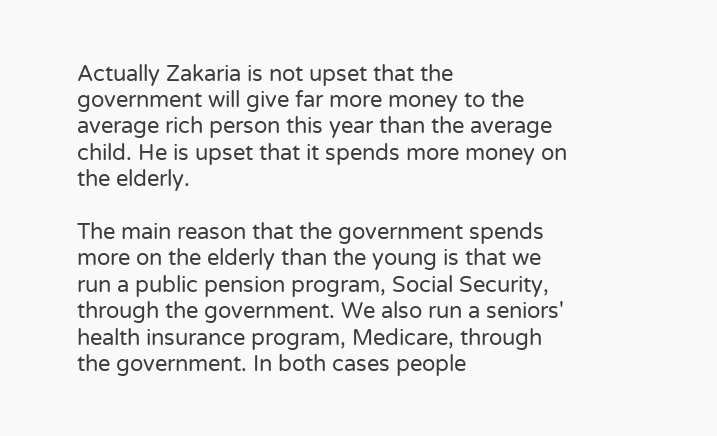Actually Zakaria is not upset that the government will give far more money to the average rich person this year than the average child. He is upset that it spends more money on the elderly.

The main reason that the government spends more on the elderly than the young is that we run a public pension program, Social Security, through the government. We also run a seniors' health insurance program, Medicare, through the government. In both cases people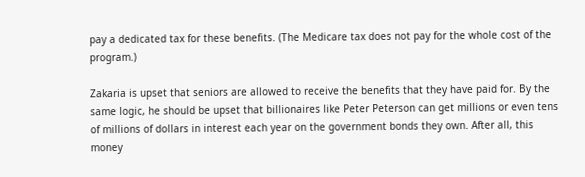pay a dedicated tax for these benefits. (The Medicare tax does not pay for the whole cost of the program.)

Zakaria is upset that seniors are allowed to receive the benefits that they have paid for. By the same logic, he should be upset that billionaires like Peter Peterson can get millions or even tens of millions of dollars in interest each year on the government bonds they own. After all, this money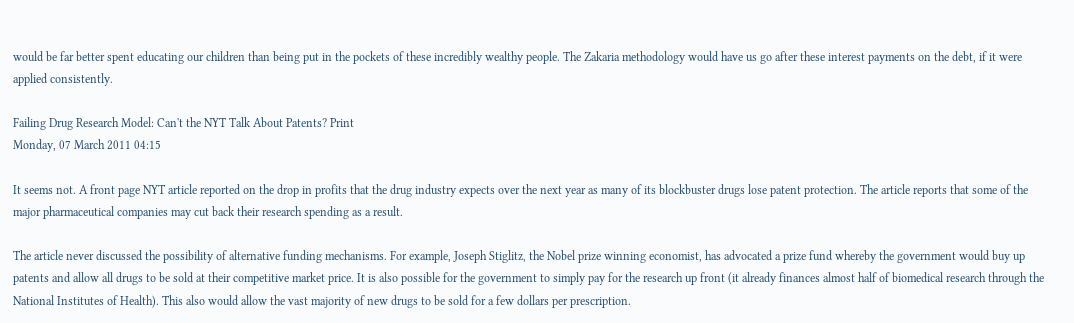would be far better spent educating our children than being put in the pockets of these incredibly wealthy people. The Zakaria methodology would have us go after these interest payments on the debt, if it were applied consistently.

Failing Drug Research Model: Can't the NYT Talk About Patents? Print
Monday, 07 March 2011 04:15

It seems not. A front page NYT article reported on the drop in profits that the drug industry expects over the next year as many of its blockbuster drugs lose patent protection. The article reports that some of the major pharmaceutical companies may cut back their research spending as a result.

The article never discussed the possibility of alternative funding mechanisms. For example, Joseph Stiglitz, the Nobel prize winning economist, has advocated a prize fund whereby the government would buy up patents and allow all drugs to be sold at their competitive market price. It is also possible for the government to simply pay for the research up front (it already finances almost half of biomedical research through the National Institutes of Health). This also would allow the vast majority of new drugs to be sold for a few dollars per prescription.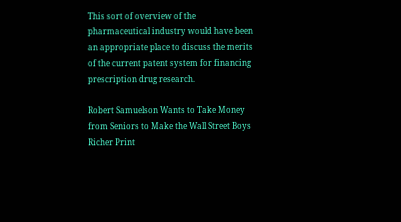This sort of overview of the pharmaceutical industry would have been an appropriate place to discuss the merits of the current patent system for financing prescription drug research.

Robert Samuelson Wants to Take Money from Seniors to Make the Wall Street Boys Richer Print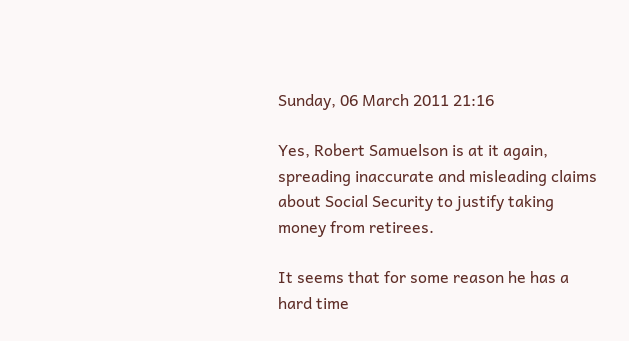Sunday, 06 March 2011 21:16

Yes, Robert Samuelson is at it again, spreading inaccurate and misleading claims about Social Security to justify taking money from retirees.

It seems that for some reason he has a hard time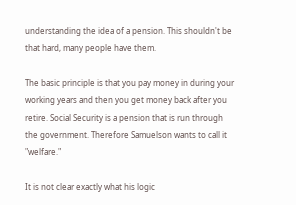understanding the idea of a pension. This shouldn't be that hard, many people have them.

The basic principle is that you pay money in during your working years and then you get money back after you retire. Social Security is a pension that is run through the government. Therefore Samuelson wants to call it "welfare."

It is not clear exactly what his logic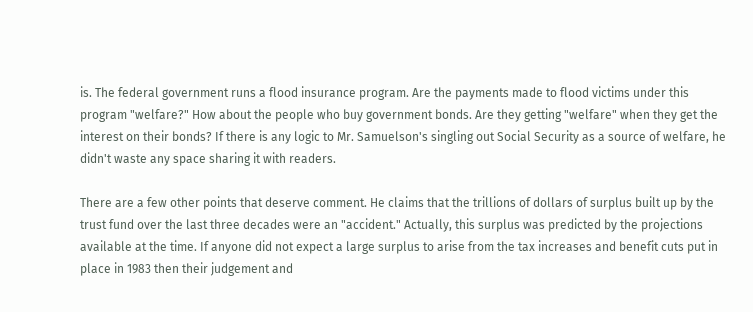is. The federal government runs a flood insurance program. Are the payments made to flood victims under this program "welfare?" How about the people who buy government bonds. Are they getting "welfare" when they get the interest on their bonds? If there is any logic to Mr. Samuelson's singling out Social Security as a source of welfare, he didn't waste any space sharing it with readers.

There are a few other points that deserve comment. He claims that the trillions of dollars of surplus built up by the trust fund over the last three decades were an "accident." Actually, this surplus was predicted by the projections available at the time. If anyone did not expect a large surplus to arise from the tax increases and benefit cuts put in place in 1983 then their judgement and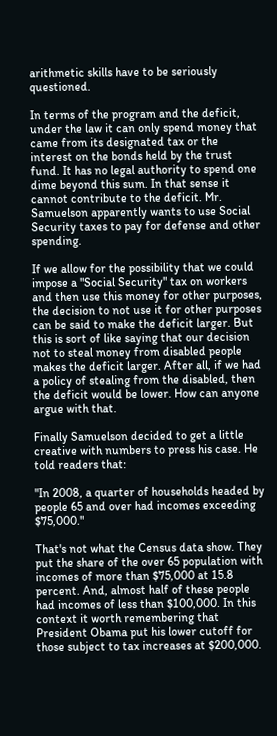arithmetic skills have to be seriously questioned.

In terms of the program and the deficit, under the law it can only spend money that came from its designated tax or the interest on the bonds held by the trust fund. It has no legal authority to spend one dime beyond this sum. In that sense it cannot contribute to the deficit. Mr. Samuelson apparently wants to use Social Security taxes to pay for defense and other spending.

If we allow for the possibility that we could impose a "Social Security" tax on workers and then use this money for other purposes, the decision to not use it for other purposes can be said to make the deficit larger. But this is sort of like saying that our decision not to steal money from disabled people makes the deficit larger. After all, if we had a policy of stealing from the disabled, then the deficit would be lower. How can anyone argue with that.

Finally Samuelson decided to get a little creative with numbers to press his case. He told readers that:

"In 2008, a quarter of households headed by people 65 and over had incomes exceeding $75,000."

That's not what the Census data show. They put the share of the over 65 population with incomes of more than $75,000 at 15.8 percent. And, almost half of these people had incomes of less than $100,000. In this context it worth remembering that President Obama put his lower cutoff for those subject to tax increases at $200,000.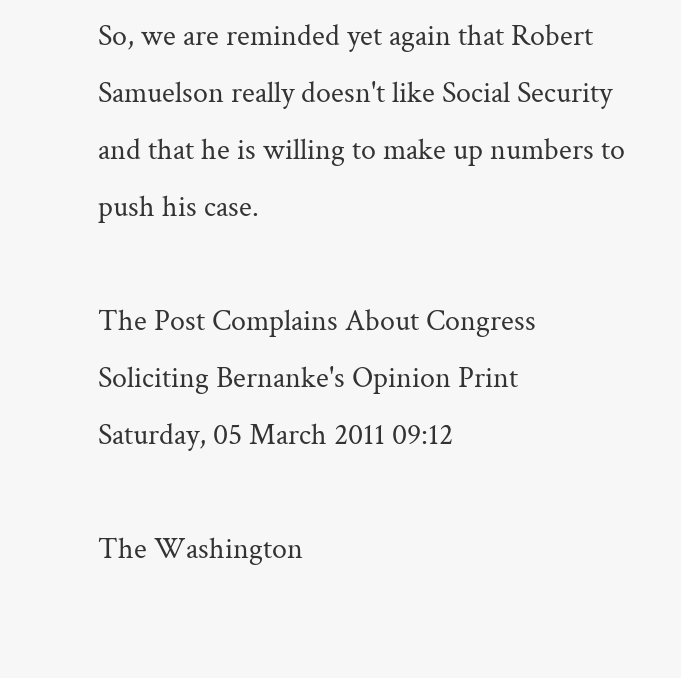So, we are reminded yet again that Robert Samuelson really doesn't like Social Security and that he is willing to make up numbers to push his case.

The Post Complains About Congress Soliciting Bernanke's Opinion Print
Saturday, 05 March 2011 09:12

The Washington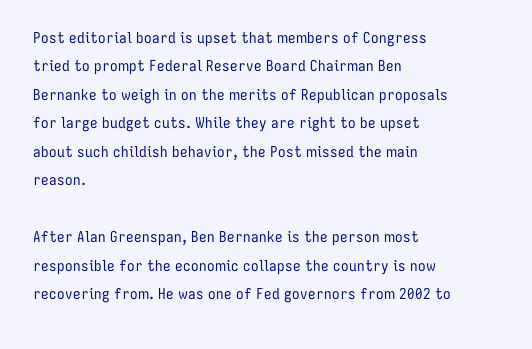Post editorial board is upset that members of Congress tried to prompt Federal Reserve Board Chairman Ben Bernanke to weigh in on the merits of Republican proposals for large budget cuts. While they are right to be upset about such childish behavior, the Post missed the main reason.

After Alan Greenspan, Ben Bernanke is the person most responsible for the economic collapse the country is now recovering from. He was one of Fed governors from 2002 to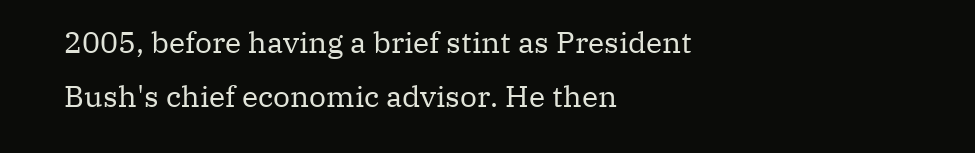2005, before having a brief stint as President Bush's chief economic advisor. He then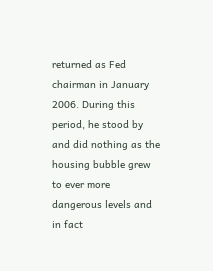returned as Fed chairman in January 2006. During this period, he stood by and did nothing as the housing bubble grew to ever more dangerous levels and in fact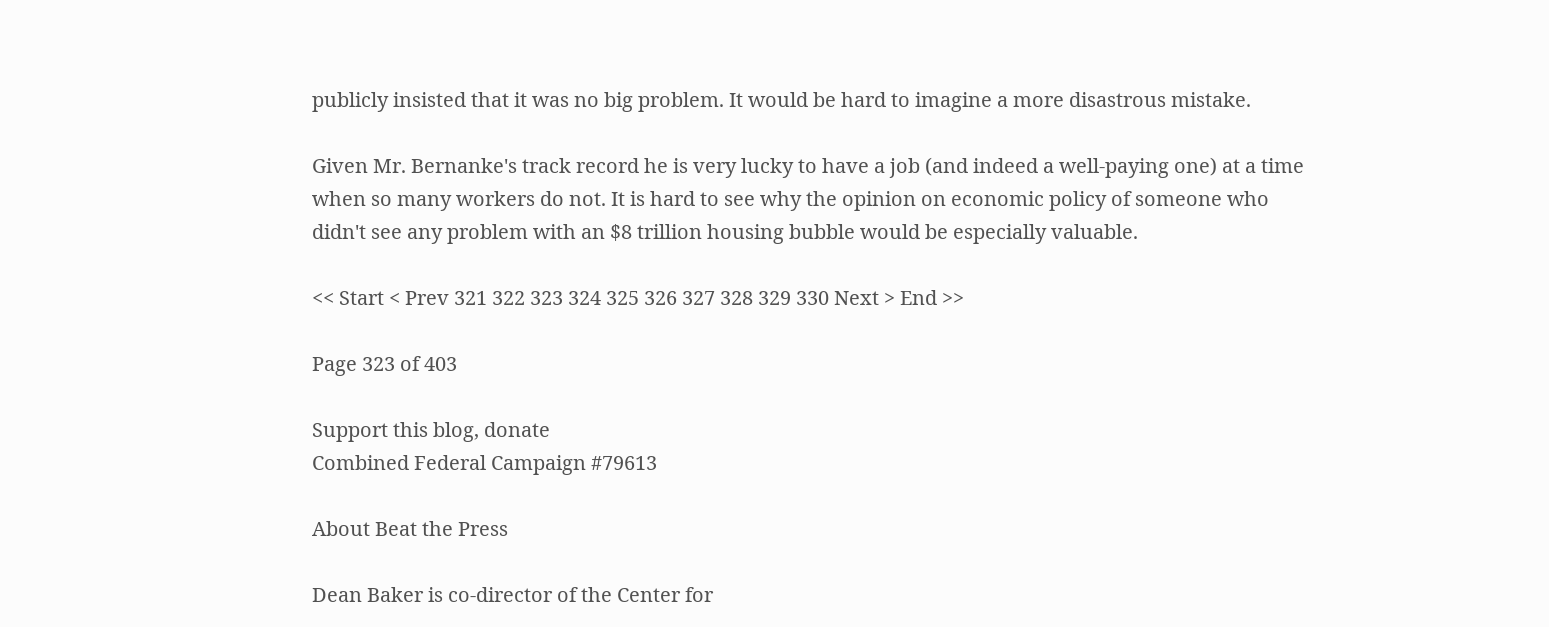publicly insisted that it was no big problem. It would be hard to imagine a more disastrous mistake.

Given Mr. Bernanke's track record he is very lucky to have a job (and indeed a well-paying one) at a time when so many workers do not. It is hard to see why the opinion on economic policy of someone who didn't see any problem with an $8 trillion housing bubble would be especially valuable.

<< Start < Prev 321 322 323 324 325 326 327 328 329 330 Next > End >>

Page 323 of 403

Support this blog, donate
Combined Federal Campaign #79613

About Beat the Press

Dean Baker is co-director of the Center for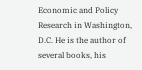Economic and Policy Research in Washington, D.C. He is the author of several books, his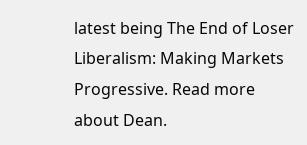latest being The End of Loser Liberalism: Making Markets Progressive. Read more about Dean.